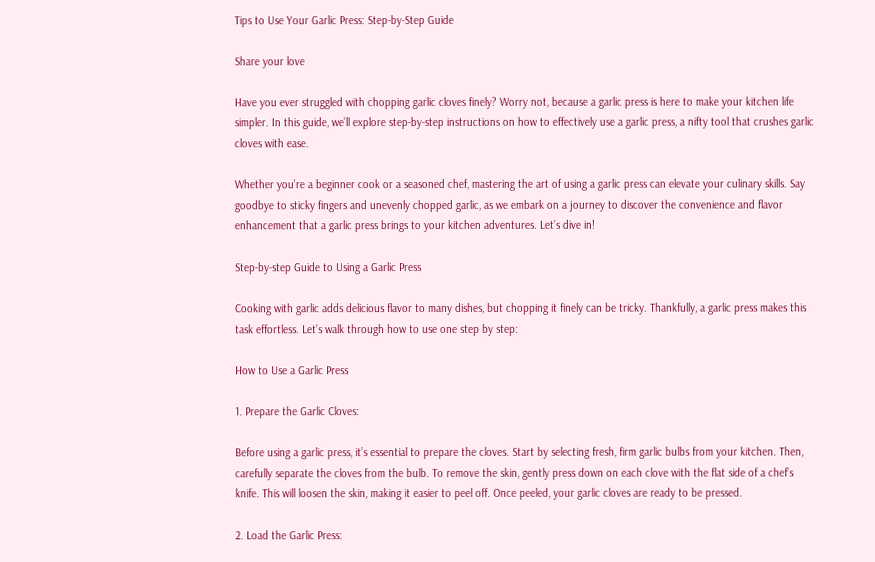Tips to Use Your Garlic Press: Step-by-Step Guide

Share your love

Have you ever struggled with chopping garlic cloves finely? Worry not, because a garlic press is here to make your kitchen life simpler. In this guide, we’ll explore step-by-step instructions on how to effectively use a garlic press, a nifty tool that crushes garlic cloves with ease.

Whether you’re a beginner cook or a seasoned chef, mastering the art of using a garlic press can elevate your culinary skills. Say goodbye to sticky fingers and unevenly chopped garlic, as we embark on a journey to discover the convenience and flavor enhancement that a garlic press brings to your kitchen adventures. Let’s dive in!

Step-by-step Guide to Using a Garlic Press

Cooking with garlic adds delicious flavor to many dishes, but chopping it finely can be tricky. Thankfully, a garlic press makes this task effortless. Let’s walk through how to use one step by step:

How to Use a Garlic Press

1. Prepare the Garlic Cloves:

Before using a garlic press, it’s essential to prepare the cloves. Start by selecting fresh, firm garlic bulbs from your kitchen. Then, carefully separate the cloves from the bulb. To remove the skin, gently press down on each clove with the flat side of a chef’s knife. This will loosen the skin, making it easier to peel off. Once peeled, your garlic cloves are ready to be pressed.

2. Load the Garlic Press: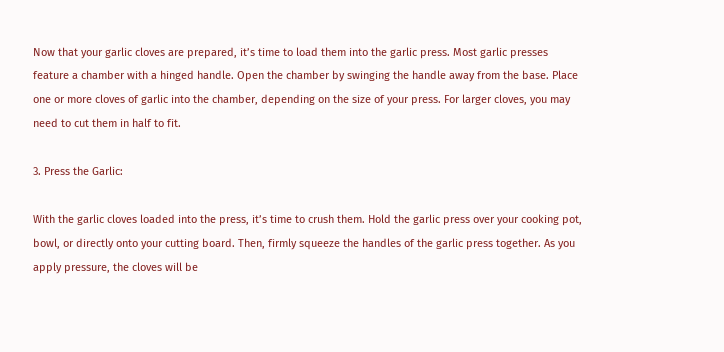Now that your garlic cloves are prepared, it’s time to load them into the garlic press. Most garlic presses feature a chamber with a hinged handle. Open the chamber by swinging the handle away from the base. Place one or more cloves of garlic into the chamber, depending on the size of your press. For larger cloves, you may need to cut them in half to fit.

3. Press the Garlic:

With the garlic cloves loaded into the press, it’s time to crush them. Hold the garlic press over your cooking pot, bowl, or directly onto your cutting board. Then, firmly squeeze the handles of the garlic press together. As you apply pressure, the cloves will be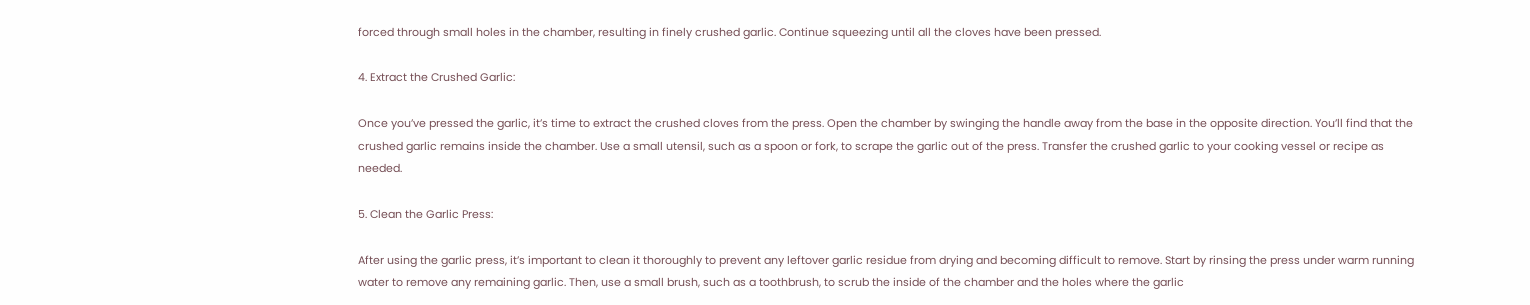forced through small holes in the chamber, resulting in finely crushed garlic. Continue squeezing until all the cloves have been pressed.

4. Extract the Crushed Garlic:

Once you’ve pressed the garlic, it’s time to extract the crushed cloves from the press. Open the chamber by swinging the handle away from the base in the opposite direction. You’ll find that the crushed garlic remains inside the chamber. Use a small utensil, such as a spoon or fork, to scrape the garlic out of the press. Transfer the crushed garlic to your cooking vessel or recipe as needed.

5. Clean the Garlic Press:

After using the garlic press, it’s important to clean it thoroughly to prevent any leftover garlic residue from drying and becoming difficult to remove. Start by rinsing the press under warm running water to remove any remaining garlic. Then, use a small brush, such as a toothbrush, to scrub the inside of the chamber and the holes where the garlic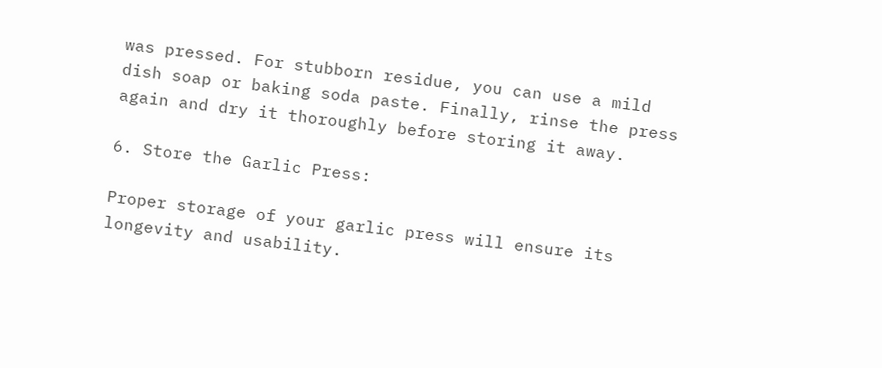was pressed. For stubborn residue, you can use a mild dish soap or baking soda paste. Finally, rinse the press again and dry it thoroughly before storing it away.

6. Store the Garlic Press:

Proper storage of your garlic press will ensure its longevity and usability.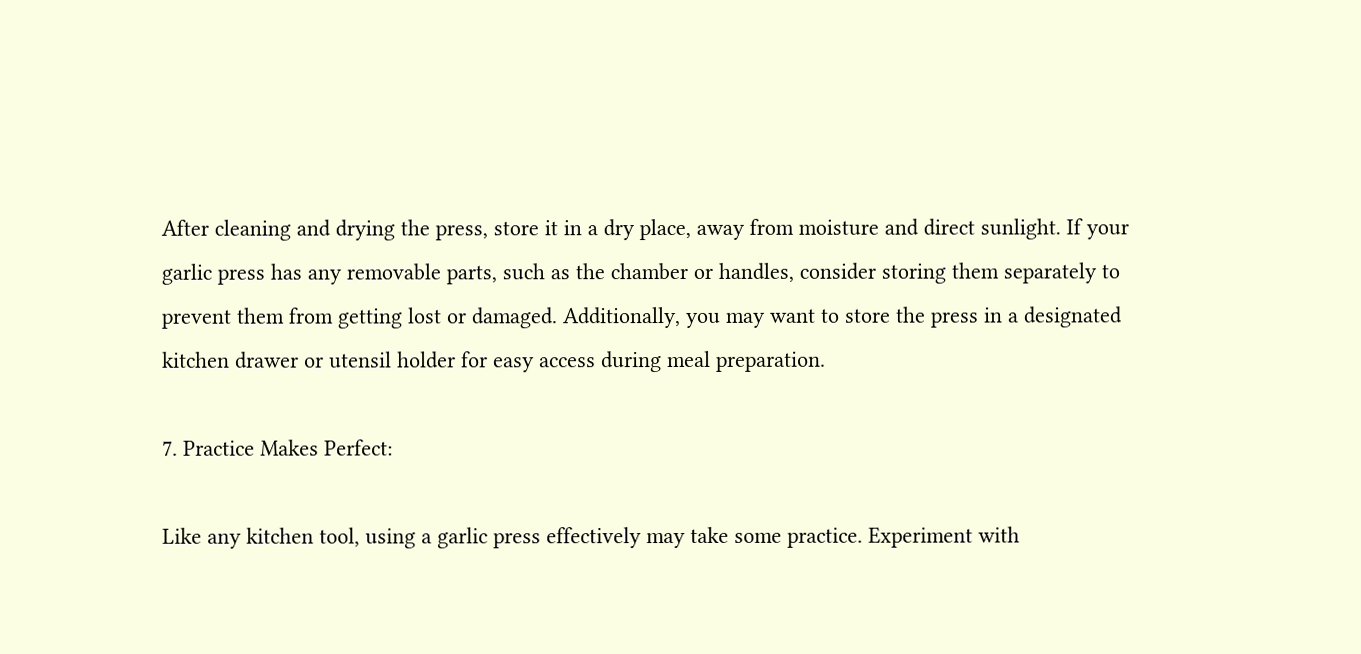After cleaning and drying the press, store it in a dry place, away from moisture and direct sunlight. If your garlic press has any removable parts, such as the chamber or handles, consider storing them separately to prevent them from getting lost or damaged. Additionally, you may want to store the press in a designated kitchen drawer or utensil holder for easy access during meal preparation.

7. Practice Makes Perfect:

Like any kitchen tool, using a garlic press effectively may take some practice. Experiment with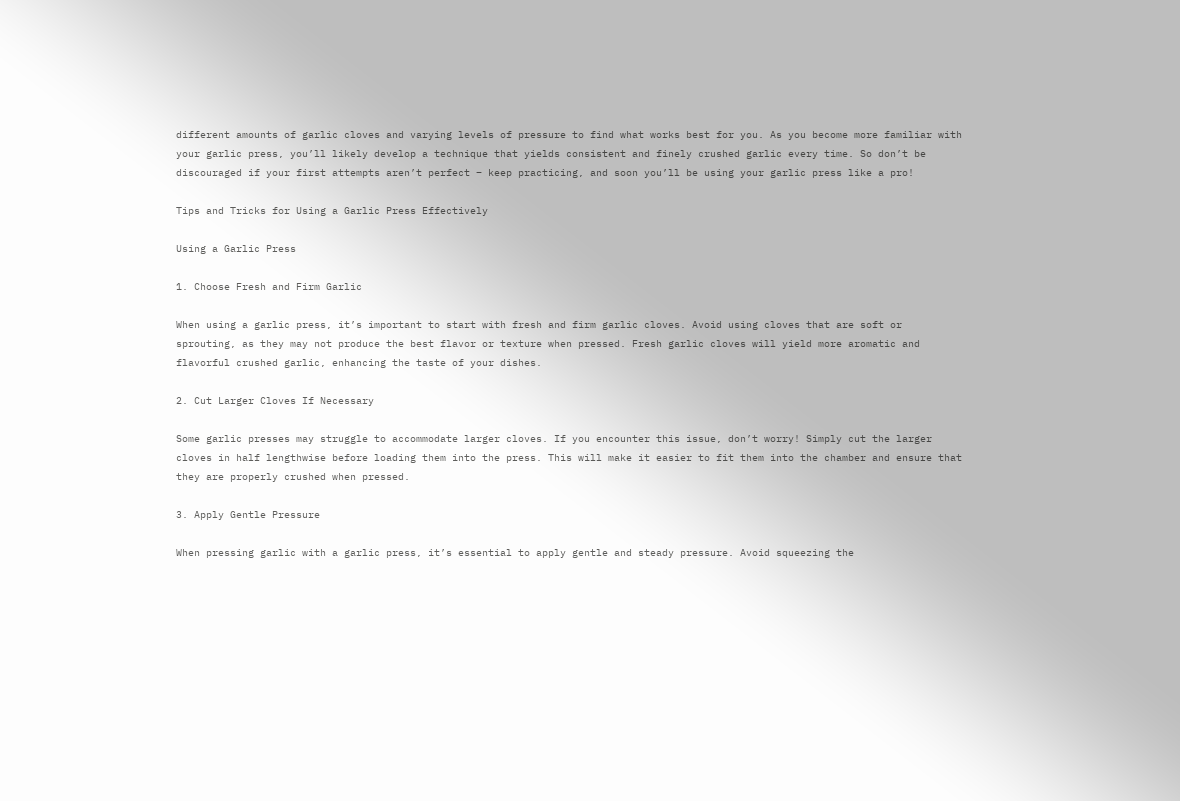different amounts of garlic cloves and varying levels of pressure to find what works best for you. As you become more familiar with your garlic press, you’ll likely develop a technique that yields consistent and finely crushed garlic every time. So don’t be discouraged if your first attempts aren’t perfect – keep practicing, and soon you’ll be using your garlic press like a pro!

Tips and Tricks for Using a Garlic Press Effectively

Using a Garlic Press

1. Choose Fresh and Firm Garlic

When using a garlic press, it’s important to start with fresh and firm garlic cloves. Avoid using cloves that are soft or sprouting, as they may not produce the best flavor or texture when pressed. Fresh garlic cloves will yield more aromatic and flavorful crushed garlic, enhancing the taste of your dishes.

2. Cut Larger Cloves If Necessary

Some garlic presses may struggle to accommodate larger cloves. If you encounter this issue, don’t worry! Simply cut the larger cloves in half lengthwise before loading them into the press. This will make it easier to fit them into the chamber and ensure that they are properly crushed when pressed.

3. Apply Gentle Pressure

When pressing garlic with a garlic press, it’s essential to apply gentle and steady pressure. Avoid squeezing the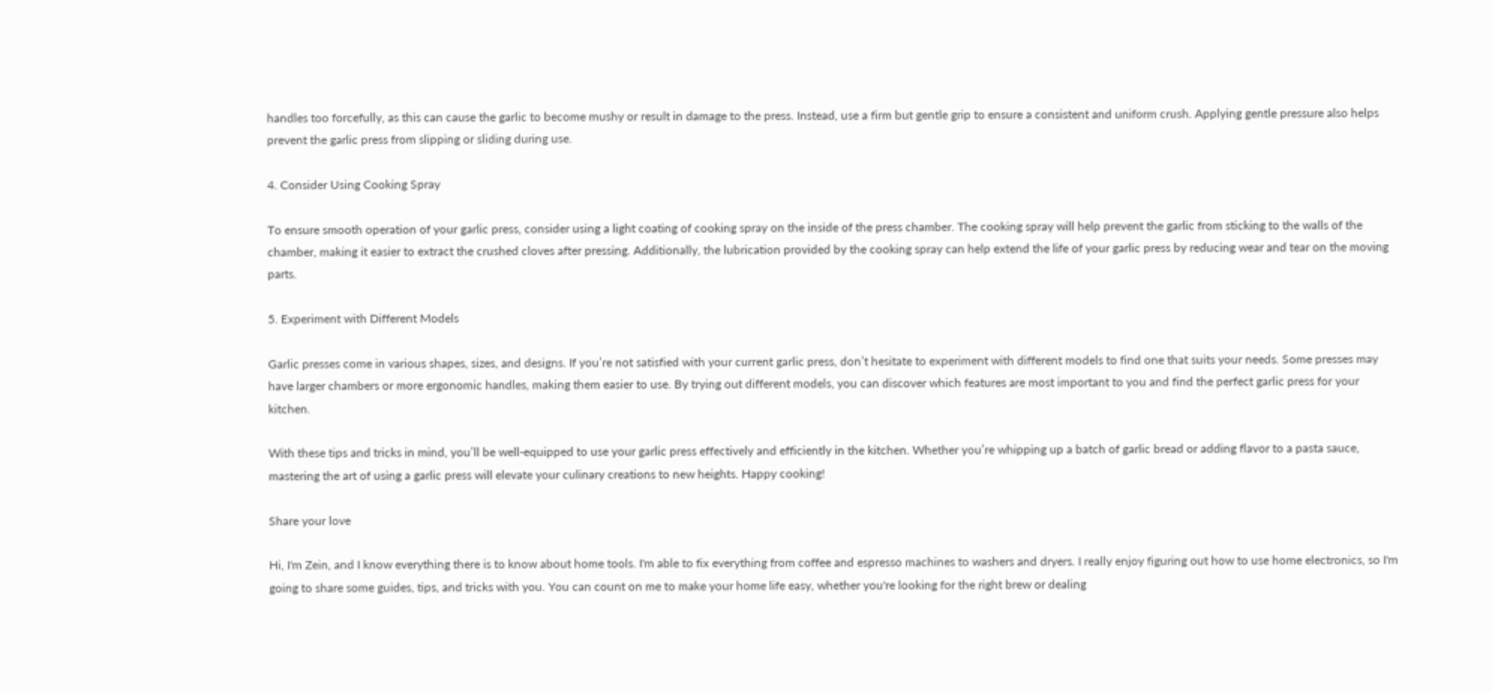handles too forcefully, as this can cause the garlic to become mushy or result in damage to the press. Instead, use a firm but gentle grip to ensure a consistent and uniform crush. Applying gentle pressure also helps prevent the garlic press from slipping or sliding during use.

4. Consider Using Cooking Spray

To ensure smooth operation of your garlic press, consider using a light coating of cooking spray on the inside of the press chamber. The cooking spray will help prevent the garlic from sticking to the walls of the chamber, making it easier to extract the crushed cloves after pressing. Additionally, the lubrication provided by the cooking spray can help extend the life of your garlic press by reducing wear and tear on the moving parts.

5. Experiment with Different Models

Garlic presses come in various shapes, sizes, and designs. If you’re not satisfied with your current garlic press, don’t hesitate to experiment with different models to find one that suits your needs. Some presses may have larger chambers or more ergonomic handles, making them easier to use. By trying out different models, you can discover which features are most important to you and find the perfect garlic press for your kitchen.

With these tips and tricks in mind, you’ll be well-equipped to use your garlic press effectively and efficiently in the kitchen. Whether you’re whipping up a batch of garlic bread or adding flavor to a pasta sauce, mastering the art of using a garlic press will elevate your culinary creations to new heights. Happy cooking!

Share your love

Hi, I'm Zein, and I know everything there is to know about home tools. I'm able to fix everything from coffee and espresso machines to washers and dryers. I really enjoy figuring out how to use home electronics, so I'm going to share some guides, tips, and tricks with you. You can count on me to make your home life easy, whether you're looking for the right brew or dealing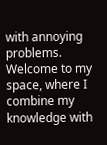with annoying problems. Welcome to my space, where I combine my knowledge with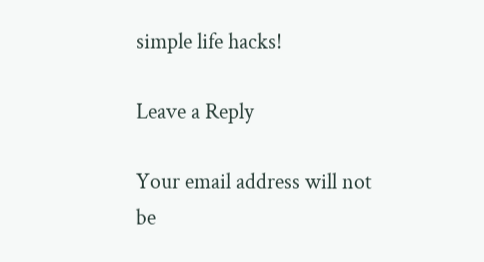simple life hacks!

Leave a Reply

Your email address will not be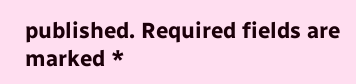published. Required fields are marked *